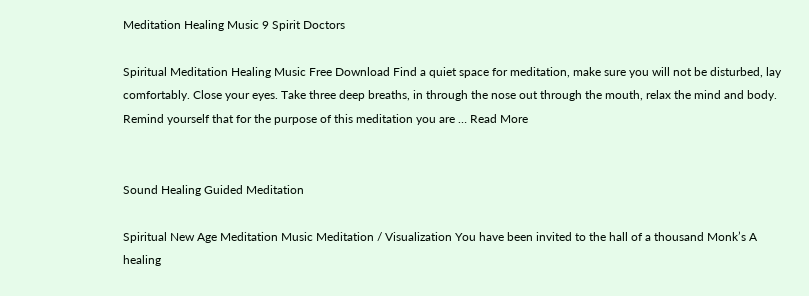Meditation Healing Music 9 Spirit Doctors

Spiritual Meditation Healing Music Free Download Find a quiet space for meditation, make sure you will not be disturbed, lay comfortably. Close your eyes. Take three deep breaths, in through the nose out through the mouth, relax the mind and body. Remind yourself that for the purpose of this meditation you are … Read More


Sound Healing Guided Meditation

Spiritual New Age Meditation Music Meditation / Visualization You have been invited to the hall of a thousand Monk’s A healing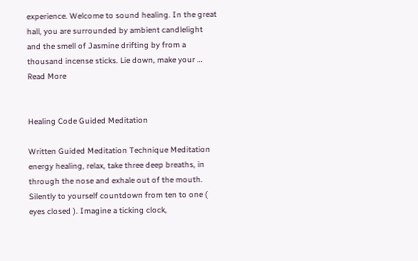experience. Welcome to sound healing. In the great hall, you are surrounded by ambient candlelight and the smell of Jasmine drifting by from a thousand incense sticks. Lie down, make your … Read More


Healing Code Guided Meditation

Written Guided Meditation Technique Meditation energy healing, relax, take three deep breaths, in through the nose and exhale out of the mouth. Silently to yourself countdown from ten to one ( eyes closed ). Imagine a ticking clock,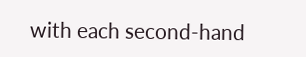with each second-hand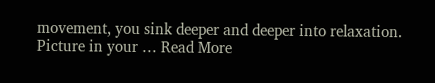movement, you sink deeper and deeper into relaxation. Picture in your … Read More